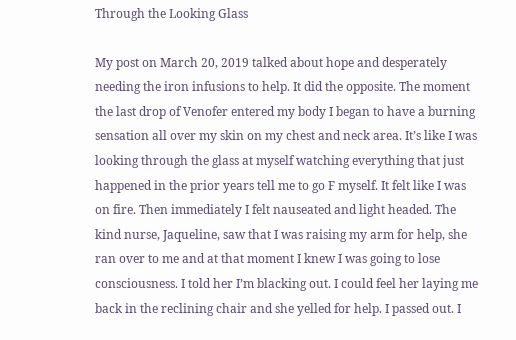Through the Looking Glass

My post on March 20, 2019 talked about hope and desperately needing the iron infusions to help. It did the opposite. The moment the last drop of Venofer entered my body I began to have a burning sensation all over my skin on my chest and neck area. It’s like I was looking through the glass at myself watching everything that just happened in the prior years tell me to go F myself. It felt like I was on fire. Then immediately I felt nauseated and light headed. The kind nurse, Jaqueline, saw that I was raising my arm for help, she ran over to me and at that moment I knew I was going to lose consciousness. I told her I’m blacking out. I could feel her laying me back in the reclining chair and she yelled for help. I passed out. I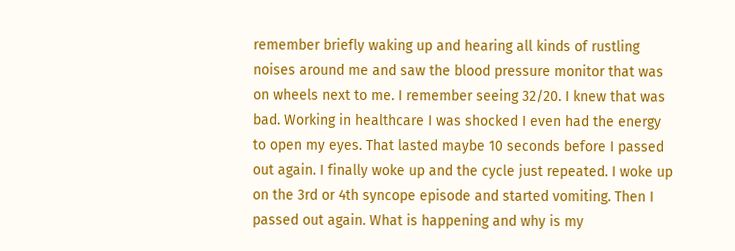remember briefly waking up and hearing all kinds of rustling noises around me and saw the blood pressure monitor that was on wheels next to me. I remember seeing 32/20. I knew that was bad. Working in healthcare I was shocked I even had the energy to open my eyes. That lasted maybe 10 seconds before I passed out again. I finally woke up and the cycle just repeated. I woke up on the 3rd or 4th syncope episode and started vomiting. Then I passed out again. What is happening and why is my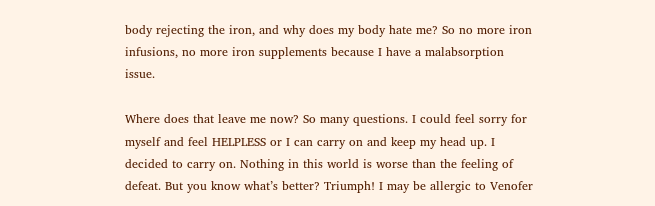body rejecting the iron, and why does my body hate me? So no more iron infusions, no more iron supplements because I have a malabsorption issue.

Where does that leave me now? So many questions. I could feel sorry for myself and feel HELPLESS or I can carry on and keep my head up. I decided to carry on. Nothing in this world is worse than the feeling of defeat. But you know what’s better? Triumph! I may be allergic to Venofer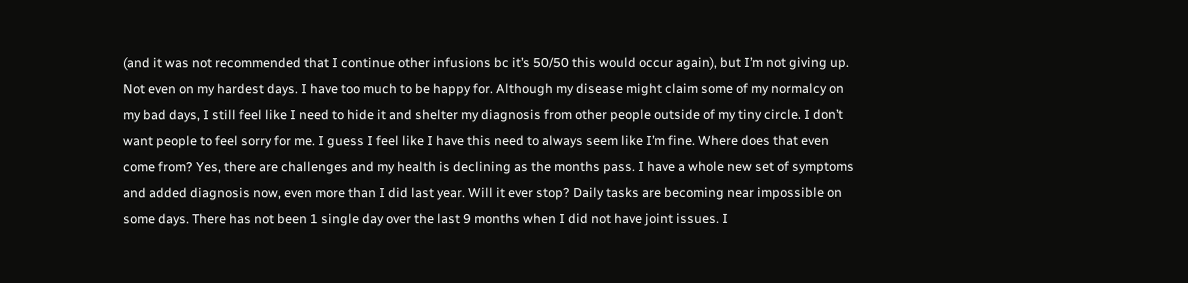(and it was not recommended that I continue other infusions bc it’s 50/50 this would occur again), but I’m not giving up. Not even on my hardest days. I have too much to be happy for. Although my disease might claim some of my normalcy on my bad days, I still feel like I need to hide it and shelter my diagnosis from other people outside of my tiny circle. I don’t want people to feel sorry for me. I guess I feel like I have this need to always seem like I’m fine. Where does that even come from? Yes, there are challenges and my health is declining as the months pass. I have a whole new set of symptoms and added diagnosis now, even more than I did last year. Will it ever stop? Daily tasks are becoming near impossible on some days. There has not been 1 single day over the last 9 months when I did not have joint issues. I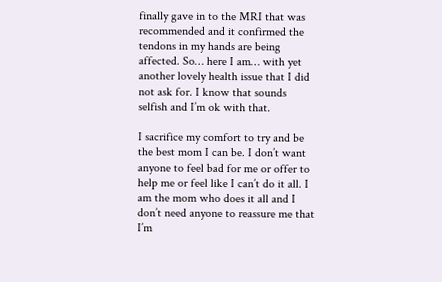finally gave in to the MRI that was recommended and it confirmed the tendons in my hands are being affected. So… here I am… with yet another lovely health issue that I did not ask for. I know that sounds selfish and I’m ok with that.

I sacrifice my comfort to try and be the best mom I can be. I don’t want anyone to feel bad for me or offer to help me or feel like I can’t do it all. I am the mom who does it all and I don’t need anyone to reassure me that I’m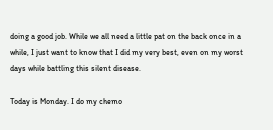doing a good job. While we all need a little pat on the back once in a while, I just want to know that I did my very best, even on my worst days while battling this silent disease.

Today is Monday. I do my chemo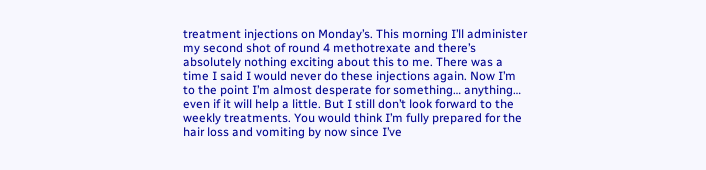treatment injections on Monday’s. This morning I’ll administer my second shot of round 4 methotrexate and there’s absolutely nothing exciting about this to me. There was a time I said I would never do these injections again. Now I’m to the point I’m almost desperate for something… anything… even if it will help a little. But I still don’t look forward to the weekly treatments. You would think I’m fully prepared for the hair loss and vomiting by now since I’ve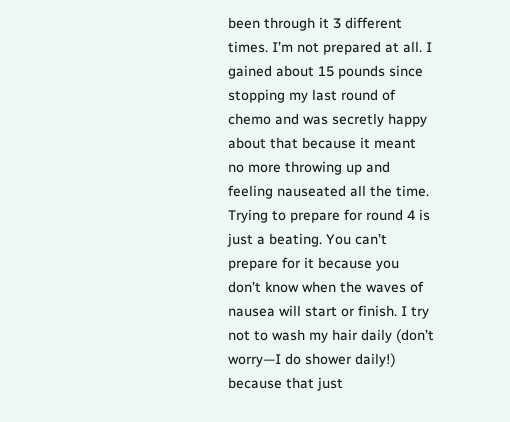been through it 3 different times. I’m not prepared at all. I gained about 15 pounds since stopping my last round of chemo and was secretly happy about that because it meant no more throwing up and feeling nauseated all the time. Trying to prepare for round 4 is just a beating. You can’t prepare for it because you don’t know when the waves of nausea will start or finish. I try not to wash my hair daily (don’t worry—I do shower daily!) because that just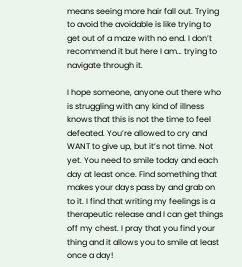means seeing more hair fall out. Trying to avoid the avoidable is like trying to get out of a maze with no end. I don’t recommend it but here I am… trying to navigate through it.

I hope someone, anyone out there who is struggling with any kind of illness knows that this is not the time to feel defeated. You’re allowed to cry and WANT to give up, but it’s not time. Not yet. You need to smile today and each day at least once. Find something that makes your days pass by and grab on to it. I find that writing my feelings is a therapeutic release and I can get things off my chest. I pray that you find your thing and it allows you to smile at least once a day!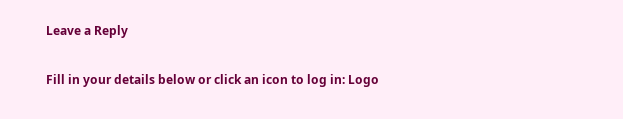Leave a Reply

Fill in your details below or click an icon to log in: Logo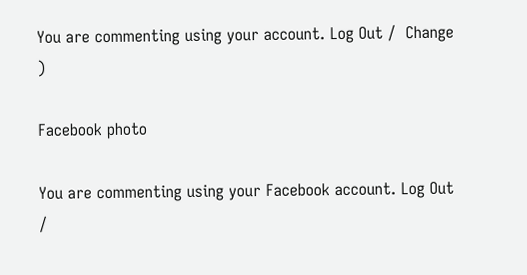You are commenting using your account. Log Out /  Change )

Facebook photo

You are commenting using your Facebook account. Log Out /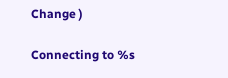Change )

Connecting to %s